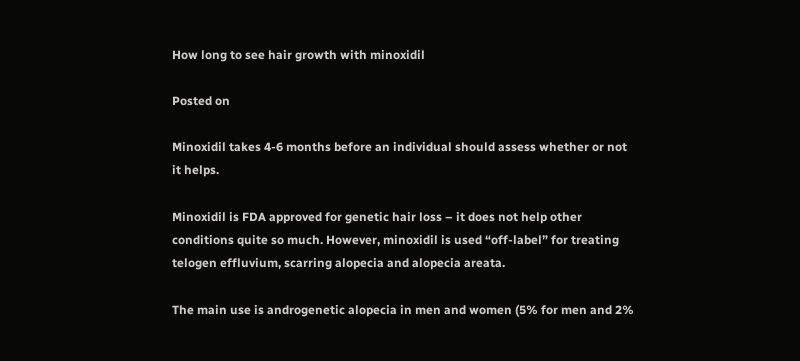How long to see hair growth with minoxidil

Posted on

Minoxidil takes 4-6 months before an individual should assess whether or not it helps.

Minoxidil is FDA approved for genetic hair loss – it does not help other conditions quite so much. However, minoxidil is used “off-label” for treating telogen effluvium, scarring alopecia and alopecia areata.

The main use is androgenetic alopecia in men and women (5% for men and 2%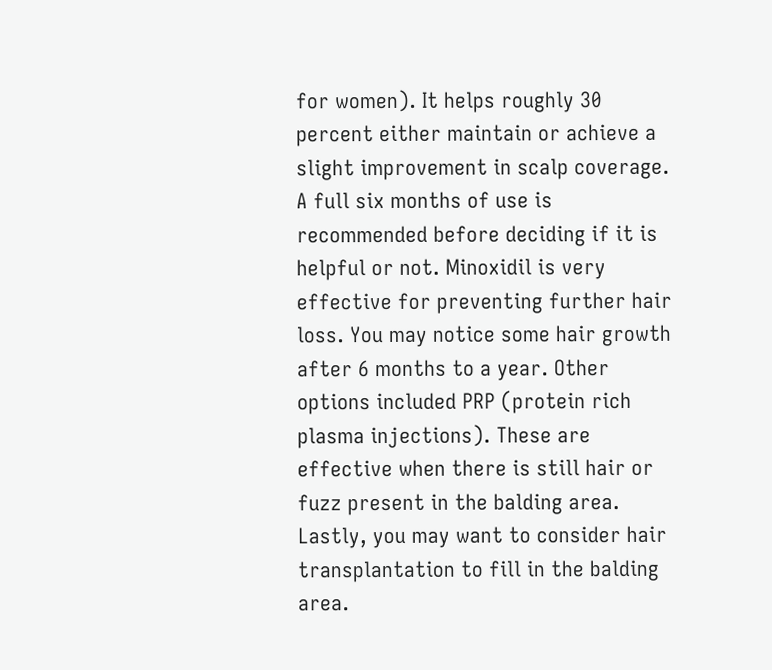for women). It helps roughly 30 percent either maintain or achieve a slight improvement in scalp coverage. A full six months of use is recommended before deciding if it is helpful or not. Minoxidil is very effective for preventing further hair loss. You may notice some hair growth after 6 months to a year. Other options included PRP (protein rich plasma injections). These are effective when there is still hair or fuzz present in the balding area. Lastly, you may want to consider hair transplantation to fill in the balding area.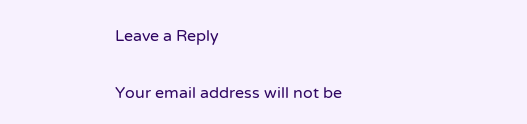Leave a Reply

Your email address will not be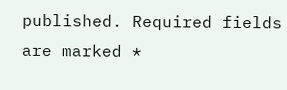published. Required fields are marked *